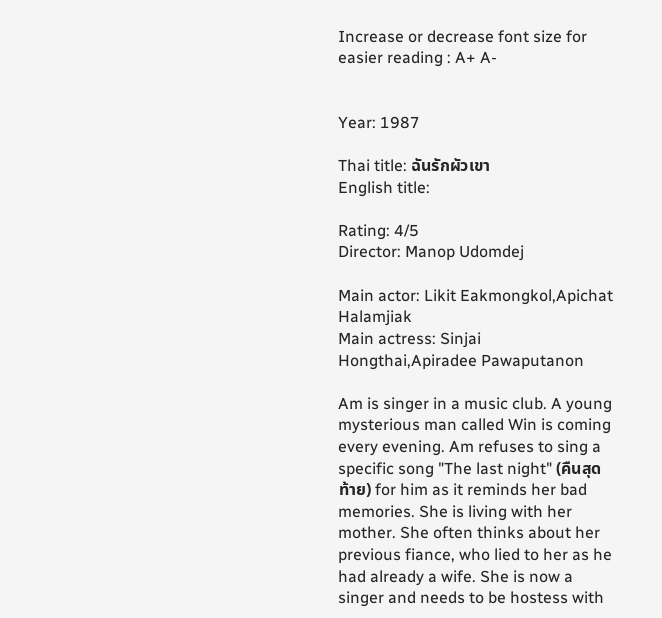Increase or decrease font size for easier reading : A+ A-


Year: 1987

Thai title: ฉันรักผัวเขา
English title:

Rating: 4/5
Director: Manop Udomdej

Main actor: Likit Eakmongkol,Apichat Halamjiak
Main actress: Sinjai Hongthai,Apiradee Pawaputanon

Am is singer in a music club. A young mysterious man called Win is coming every evening. Am refuses to sing a specific song "The last night" (คืนสุดท้าย) for him as it reminds her bad memories. She is living with her mother. She often thinks about her previous fiance, who lied to her as he had already a wife. She is now a singer and needs to be hostess with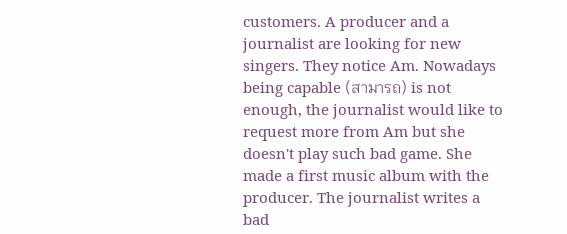customers. A producer and a journalist are looking for new singers. They notice Am. Nowadays being capable (สามารถ) is not enough, the journalist would like to request more from Am but she doesn't play such bad game. She made a first music album with the producer. The journalist writes a bad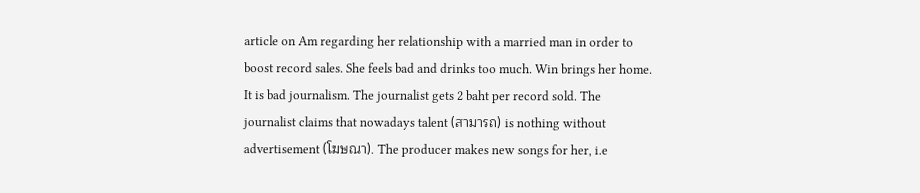article on Am regarding her relationship with a married man in order to boost record sales. She feels bad and drinks too much. Win brings her home. It is bad journalism. The journalist gets 2 baht per record sold. The journalist claims that nowadays talent (สามารถ) is nothing without advertisement (โฆษณา). The producer makes new songs for her, i.e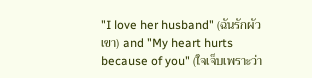"I love her husband" (ฉันรักผัวเขา) and "My heart hurts because of you" (ใจเจ็บเพราะว่า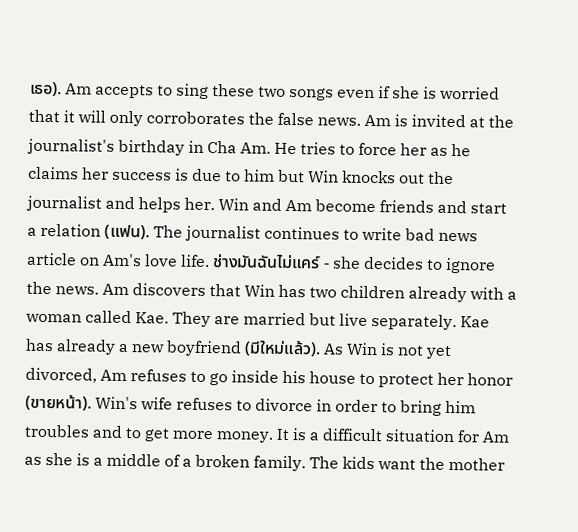เธอ). Am accepts to sing these two songs even if she is worried that it will only corroborates the false news. Am is invited at the journalist's birthday in Cha Am. He tries to force her as he claims her success is due to him but Win knocks out the journalist and helps her. Win and Am become friends and start a relation (แฟน). The journalist continues to write bad news article on Am's love life. ช่างมันฉันไม่แคร์ - she decides to ignore the news. Am discovers that Win has two children already with a woman called Kae. They are married but live separately. Kae has already a new boyfriend (มีใหม่แล้ว). As Win is not yet divorced, Am refuses to go inside his house to protect her honor (ขายหน้า). Win's wife refuses to divorce in order to bring him troubles and to get more money. It is a difficult situation for Am as she is a middle of a broken family. The kids want the mother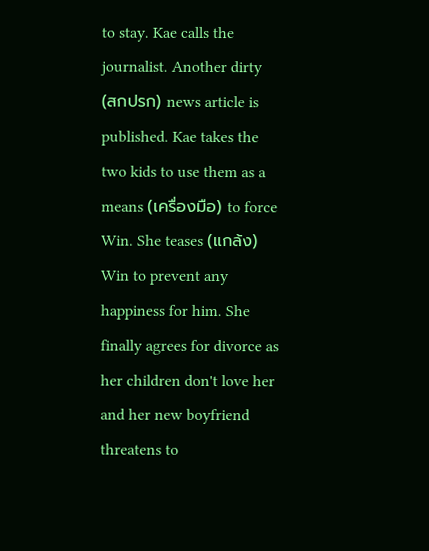to stay. Kae calls the journalist. Another dirty (สกปรก) news article is published. Kae takes the two kids to use them as a means (เครื่องมือ) to force Win. She teases (แกล้ง) Win to prevent any happiness for him. She finally agrees for divorce as her children don't love her and her new boyfriend threatens to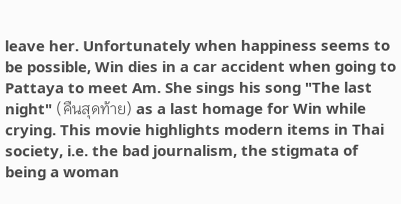leave her. Unfortunately when happiness seems to be possible, Win dies in a car accident when going to Pattaya to meet Am. She sings his song "The last night" (คืนสุดท้าย) as a last homage for Win while crying. This movie highlights modern items in Thai society, i.e. the bad journalism, the stigmata of being a woman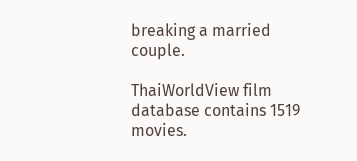breaking a married couple.

ThaiWorldView film database contains 1519 movies.